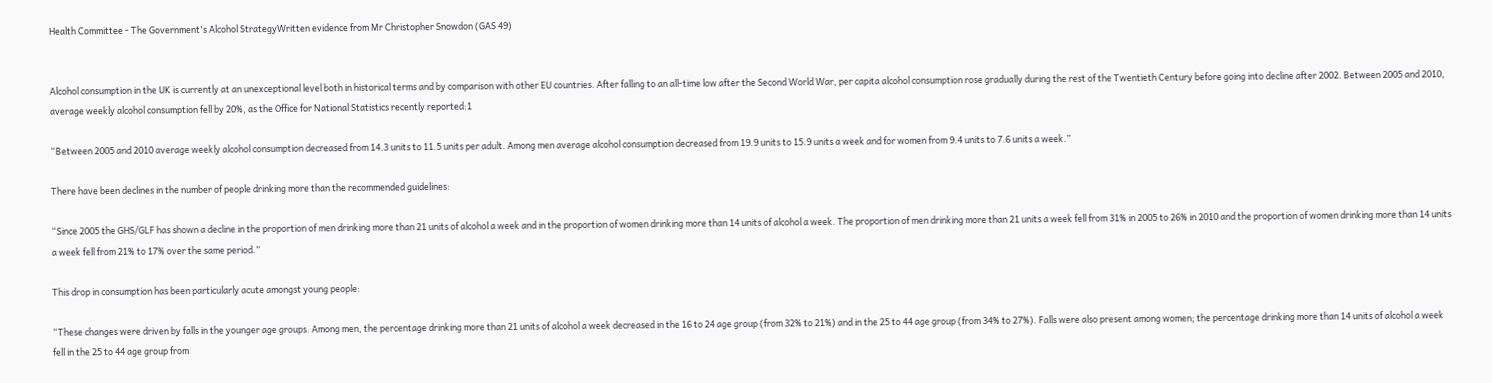Health Committee - The Government's Alcohol StrategyWritten evidence from Mr Christopher Snowdon (GAS 49)


Alcohol consumption in the UK is currently at an unexceptional level both in historical terms and by comparison with other EU countries. After falling to an all-time low after the Second World War, per capita alcohol consumption rose gradually during the rest of the Twentieth Century before going into decline after 2002. Between 2005 and 2010, average weekly alcohol consumption fell by 20%, as the Office for National Statistics recently reported:1

“Between 2005 and 2010 average weekly alcohol consumption decreased from 14.3 units to 11.5 units per adult. Among men average alcohol consumption decreased from 19.9 units to 15.9 units a week and for women from 9.4 units to 7.6 units a week.”

There have been declines in the number of people drinking more than the recommended guidelines:

“Since 2005 the GHS/GLF has shown a decline in the proportion of men drinking more than 21 units of alcohol a week and in the proportion of women drinking more than 14 units of alcohol a week. The proportion of men drinking more than 21 units a week fell from 31% in 2005 to 26% in 2010 and the proportion of women drinking more than 14 units a week fell from 21% to 17% over the same period.”

This drop in consumption has been particularly acute amongst young people:

“These changes were driven by falls in the younger age groups. Among men, the percentage drinking more than 21 units of alcohol a week decreased in the 16 to 24 age group (from 32% to 21%) and in the 25 to 44 age group (from 34% to 27%). Falls were also present among women; the percentage drinking more than 14 units of alcohol a week fell in the 25 to 44 age group from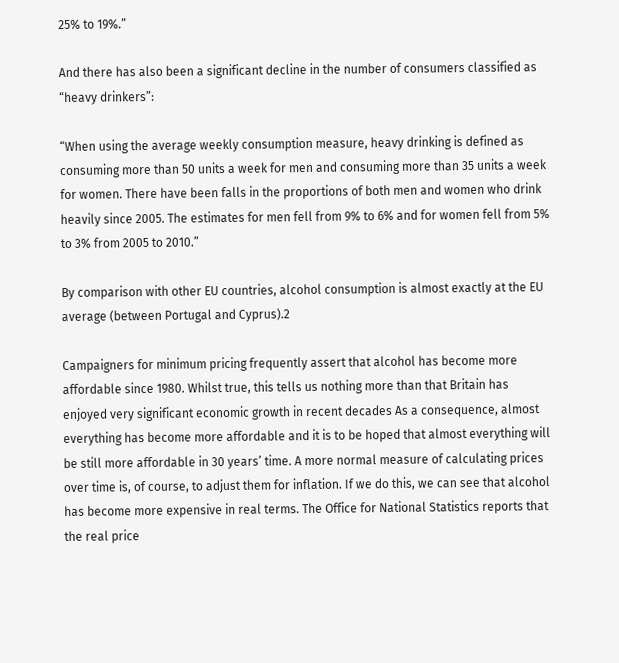25% to 19%.”

And there has also been a significant decline in the number of consumers classified as “heavy drinkers”:

“When using the average weekly consumption measure, heavy drinking is defined as consuming more than 50 units a week for men and consuming more than 35 units a week for women. There have been falls in the proportions of both men and women who drink heavily since 2005. The estimates for men fell from 9% to 6% and for women fell from 5% to 3% from 2005 to 2010.”

By comparison with other EU countries, alcohol consumption is almost exactly at the EU average (between Portugal and Cyprus).2

Campaigners for minimum pricing frequently assert that alcohol has become more affordable since 1980. Whilst true, this tells us nothing more than that Britain has enjoyed very significant economic growth in recent decades As a consequence, almost everything has become more affordable and it is to be hoped that almost everything will be still more affordable in 30 years’ time. A more normal measure of calculating prices over time is, of course, to adjust them for inflation. If we do this, we can see that alcohol has become more expensive in real terms. The Office for National Statistics reports that the real price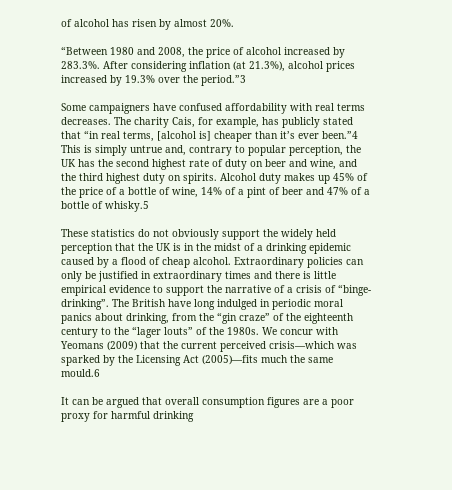of alcohol has risen by almost 20%.

“Between 1980 and 2008, the price of alcohol increased by 283.3%. After considering inflation (at 21.3%), alcohol prices increased by 19.3% over the period.”3

Some campaigners have confused affordability with real terms decreases. The charity Cais, for example, has publicly stated that “in real terms, [alcohol is] cheaper than it’s ever been.”4 This is simply untrue and, contrary to popular perception, the UK has the second highest rate of duty on beer and wine, and the third highest duty on spirits. Alcohol duty makes up 45% of the price of a bottle of wine, 14% of a pint of beer and 47% of a bottle of whisky.5

These statistics do not obviously support the widely held perception that the UK is in the midst of a drinking epidemic caused by a flood of cheap alcohol. Extraordinary policies can only be justified in extraordinary times and there is little empirical evidence to support the narrative of a crisis of “binge-drinking”. The British have long indulged in periodic moral panics about drinking, from the “gin craze” of the eighteenth century to the “lager louts” of the 1980s. We concur with Yeomans (2009) that the current perceived crisis—which was sparked by the Licensing Act (2005)—fits much the same mould.6

It can be argued that overall consumption figures are a poor proxy for harmful drinking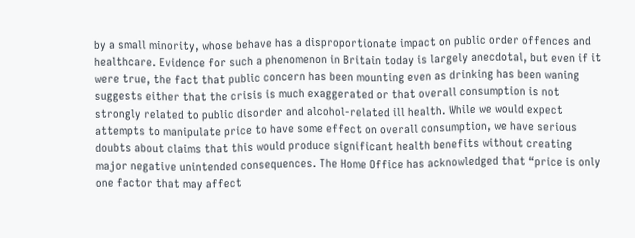by a small minority, whose behave has a disproportionate impact on public order offences and healthcare. Evidence for such a phenomenon in Britain today is largely anecdotal, but even if it were true, the fact that public concern has been mounting even as drinking has been waning suggests either that the crisis is much exaggerated or that overall consumption is not strongly related to public disorder and alcohol-related ill health. While we would expect attempts to manipulate price to have some effect on overall consumption, we have serious doubts about claims that this would produce significant health benefits without creating major negative unintended consequences. The Home Office has acknowledged that “price is only one factor that may affect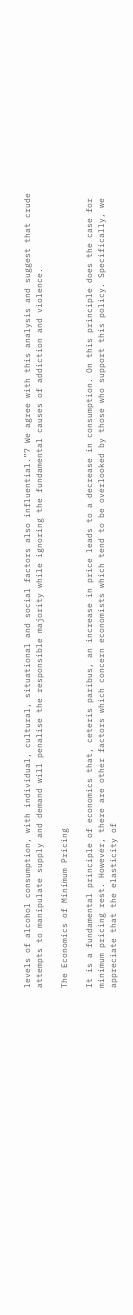levels of alcohol consumption, with individual, cultural, situational and social factors also influential.”7 We agree with this analysis and suggest that crude attempts to manipulate supply and demand will penalise the responsible majority while ignoring the fundamental causes of addiction and violence.

The Economics of Minimum Pricing

It is a fundamental principle of economics that, ceteris paribus, an increase in price leads to a decrease in consumption. On this principle does the case for minimum pricing rest. However, there are other factors which concern economists which tend to be overlooked by those who support this policy. Specifically, we appreciate that the elasticity of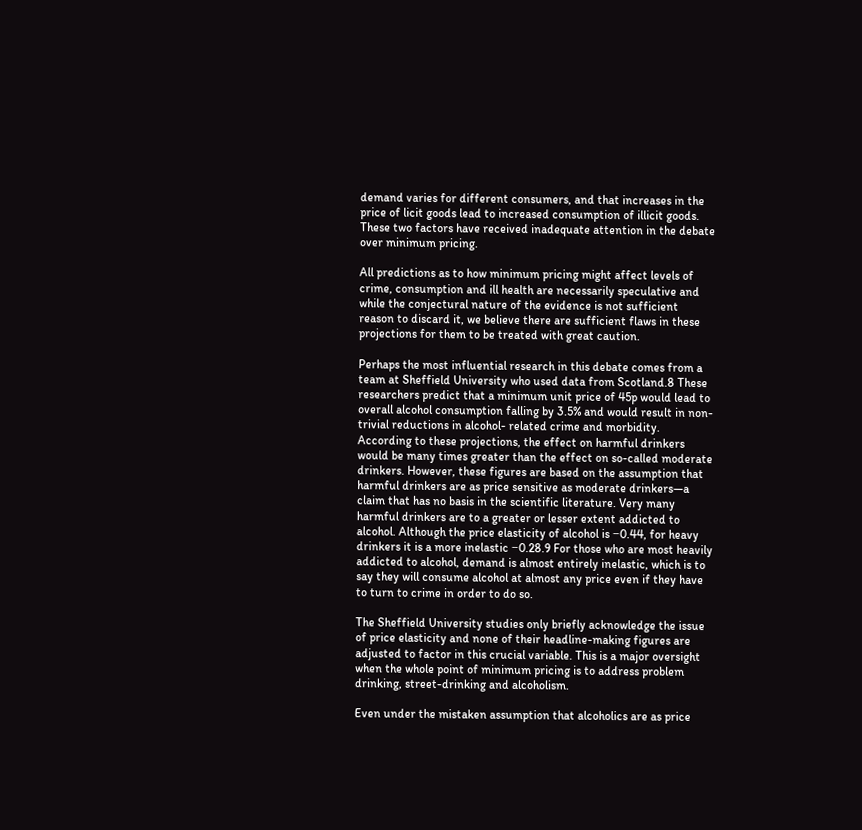demand varies for different consumers, and that increases in the price of licit goods lead to increased consumption of illicit goods. These two factors have received inadequate attention in the debate over minimum pricing.

All predictions as to how minimum pricing might affect levels of crime, consumption and ill health are necessarily speculative and while the conjectural nature of the evidence is not sufficient reason to discard it, we believe there are sufficient flaws in these projections for them to be treated with great caution.

Perhaps the most influential research in this debate comes from a team at Sheffield University who used data from Scotland.8 These researchers predict that a minimum unit price of 45p would lead to overall alcohol consumption falling by 3.5% and would result in non-trivial reductions in alcohol- related crime and morbidity. According to these projections, the effect on harmful drinkers would be many times greater than the effect on so-called moderate drinkers. However, these figures are based on the assumption that harmful drinkers are as price sensitive as moderate drinkers—a claim that has no basis in the scientific literature. Very many harmful drinkers are to a greater or lesser extent addicted to alcohol. Although the price elasticity of alcohol is −0.44, for heavy drinkers it is a more inelastic −0.28.9 For those who are most heavily addicted to alcohol, demand is almost entirely inelastic, which is to say they will consume alcohol at almost any price even if they have to turn to crime in order to do so.

The Sheffield University studies only briefly acknowledge the issue of price elasticity and none of their headline-making figures are adjusted to factor in this crucial variable. This is a major oversight when the whole point of minimum pricing is to address problem drinking, street-drinking and alcoholism.

Even under the mistaken assumption that alcoholics are as price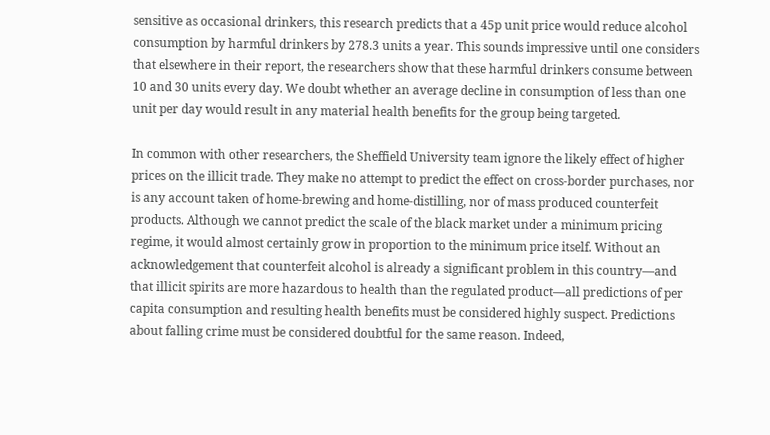sensitive as occasional drinkers, this research predicts that a 45p unit price would reduce alcohol consumption by harmful drinkers by 278.3 units a year. This sounds impressive until one considers that elsewhere in their report, the researchers show that these harmful drinkers consume between 10 and 30 units every day. We doubt whether an average decline in consumption of less than one unit per day would result in any material health benefits for the group being targeted.

In common with other researchers, the Sheffield University team ignore the likely effect of higher prices on the illicit trade. They make no attempt to predict the effect on cross-border purchases, nor is any account taken of home-brewing and home-distilling, nor of mass produced counterfeit products. Although we cannot predict the scale of the black market under a minimum pricing regime, it would almost certainly grow in proportion to the minimum price itself. Without an acknowledgement that counterfeit alcohol is already a significant problem in this country—and that illicit spirits are more hazardous to health than the regulated product—all predictions of per capita consumption and resulting health benefits must be considered highly suspect. Predictions about falling crime must be considered doubtful for the same reason. Indeed,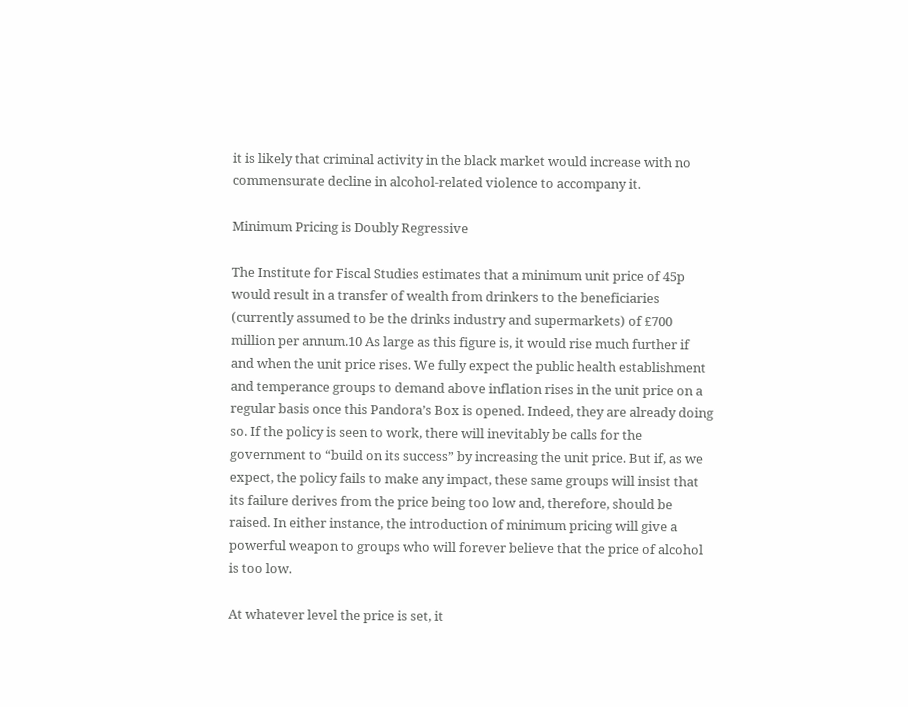it is likely that criminal activity in the black market would increase with no commensurate decline in alcohol-related violence to accompany it.

Minimum Pricing is Doubly Regressive

The Institute for Fiscal Studies estimates that a minimum unit price of 45p would result in a transfer of wealth from drinkers to the beneficiaries (currently assumed to be the drinks industry and supermarkets) of £700 million per annum.10 As large as this figure is, it would rise much further if and when the unit price rises. We fully expect the public health establishment and temperance groups to demand above inflation rises in the unit price on a regular basis once this Pandora’s Box is opened. Indeed, they are already doing so. If the policy is seen to work, there will inevitably be calls for the government to “build on its success” by increasing the unit price. But if, as we expect, the policy fails to make any impact, these same groups will insist that its failure derives from the price being too low and, therefore, should be raised. In either instance, the introduction of minimum pricing will give a powerful weapon to groups who will forever believe that the price of alcohol is too low.

At whatever level the price is set, it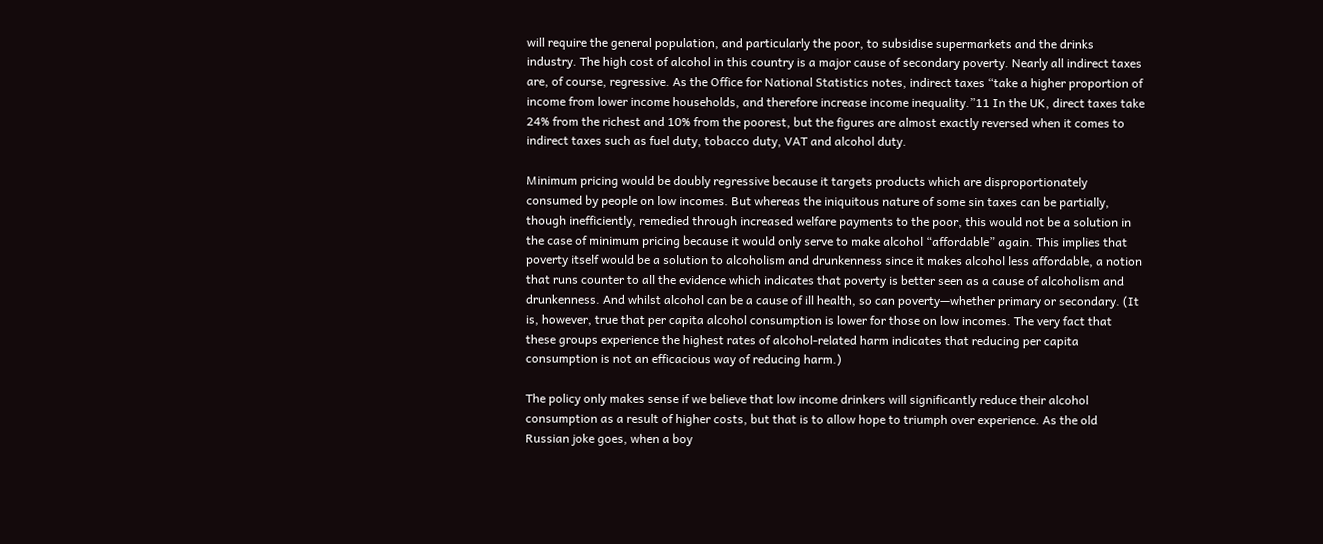will require the general population, and particularly the poor, to subsidise supermarkets and the drinks industry. The high cost of alcohol in this country is a major cause of secondary poverty. Nearly all indirect taxes are, of course, regressive. As the Office for National Statistics notes, indirect taxes “take a higher proportion of income from lower income households, and therefore increase income inequality.”11 In the UK, direct taxes take 24% from the richest and 10% from the poorest, but the figures are almost exactly reversed when it comes to indirect taxes such as fuel duty, tobacco duty, VAT and alcohol duty.

Minimum pricing would be doubly regressive because it targets products which are disproportionately consumed by people on low incomes. But whereas the iniquitous nature of some sin taxes can be partially, though inefficiently, remedied through increased welfare payments to the poor, this would not be a solution in the case of minimum pricing because it would only serve to make alcohol “affordable” again. This implies that poverty itself would be a solution to alcoholism and drunkenness since it makes alcohol less affordable, a notion that runs counter to all the evidence which indicates that poverty is better seen as a cause of alcoholism and drunkenness. And whilst alcohol can be a cause of ill health, so can poverty—whether primary or secondary. (It is, however, true that per capita alcohol consumption is lower for those on low incomes. The very fact that these groups experience the highest rates of alcohol-related harm indicates that reducing per capita consumption is not an efficacious way of reducing harm.)

The policy only makes sense if we believe that low income drinkers will significantly reduce their alcohol consumption as a result of higher costs, but that is to allow hope to triumph over experience. As the old Russian joke goes, when a boy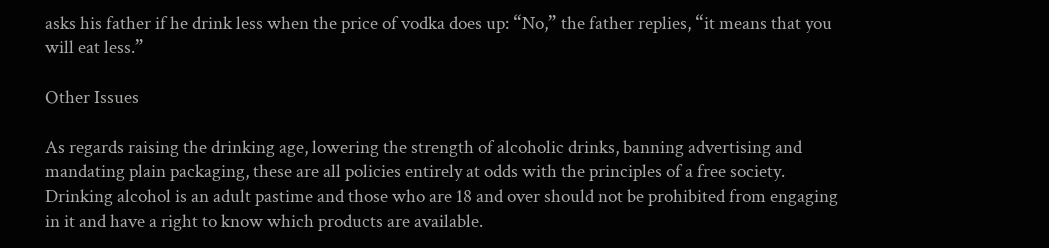asks his father if he drink less when the price of vodka does up: “No,” the father replies, “it means that you will eat less.”

Other Issues

As regards raising the drinking age, lowering the strength of alcoholic drinks, banning advertising and mandating plain packaging, these are all policies entirely at odds with the principles of a free society. Drinking alcohol is an adult pastime and those who are 18 and over should not be prohibited from engaging in it and have a right to know which products are available.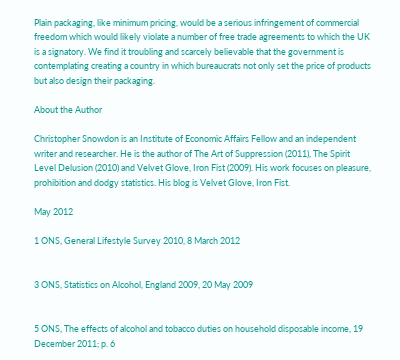Plain packaging, like minimum pricing, would be a serious infringement of commercial freedom which would likely violate a number of free trade agreements to which the UK is a signatory. We find it troubling and scarcely believable that the government is contemplating creating a country in which bureaucrats not only set the price of products but also design their packaging.

About the Author

Christopher Snowdon is an Institute of Economic Affairs Fellow and an independent writer and researcher. He is the author of The Art of Suppression (2011), The Spirit Level Delusion (2010) and Velvet Glove, Iron Fist (2009). His work focuses on pleasure, prohibition and dodgy statistics. His blog is Velvet Glove, Iron Fist.

May 2012

1 ONS, General Lifestyle Survey 2010, 8 March 2012


3 ONS, Statistics on Alcohol, England 2009, 20 May 2009


5 ONS, The effects of alcohol and tobacco duties on household disposable income, 19 December 2011; p. 6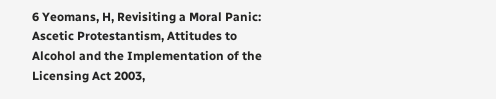6 Yeomans, H, Revisiting a Moral Panic: Ascetic Protestantism, Attitudes to Alcohol and the Implementation of the Licensing Act 2003,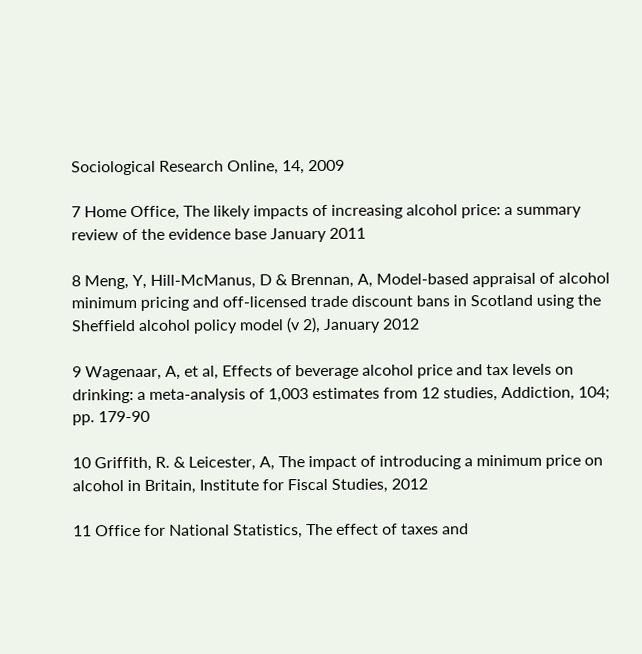Sociological Research Online, 14, 2009

7 Home Office, The likely impacts of increasing alcohol price: a summary review of the evidence base January 2011

8 Meng, Y, Hill-McManus, D & Brennan, A, Model-based appraisal of alcohol minimum pricing and off-licensed trade discount bans in Scotland using the Sheffield alcohol policy model (v 2), January 2012

9 Wagenaar, A, et al, Effects of beverage alcohol price and tax levels on drinking: a meta-analysis of 1,003 estimates from 12 studies, Addiction, 104; pp. 179-90

10 Griffith, R. & Leicester, A, The impact of introducing a minimum price on alcohol in Britain, Institute for Fiscal Studies, 2012

11 Office for National Statistics, The effect of taxes and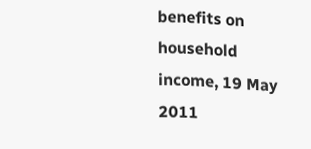benefits on household income, 19 May 2011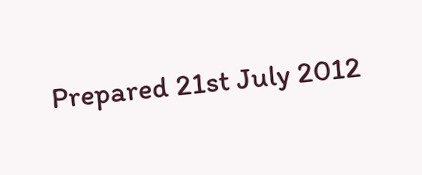Prepared 21st July 2012